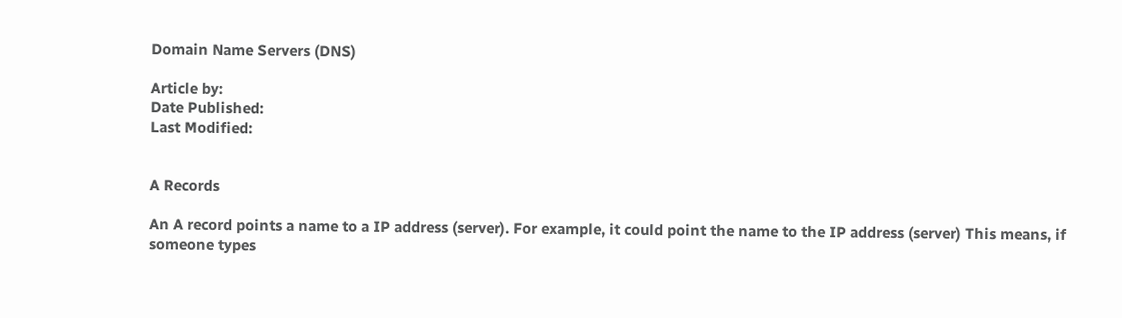Domain Name Servers (DNS)

Article by:
Date Published:
Last Modified:


A Records

An A record points a name to a IP address (server). For example, it could point the name to the IP address (server) This means, if someone types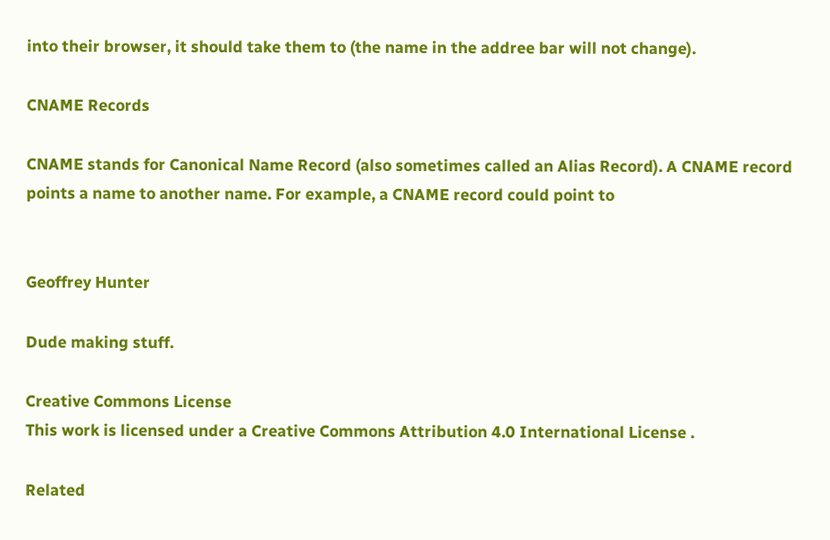into their browser, it should take them to (the name in the addree bar will not change).

CNAME Records

CNAME stands for Canonical Name Record (also sometimes called an Alias Record). A CNAME record points a name to another name. For example, a CNAME record could point to


Geoffrey Hunter

Dude making stuff.

Creative Commons License
This work is licensed under a Creative Commons Attribution 4.0 International License .

Related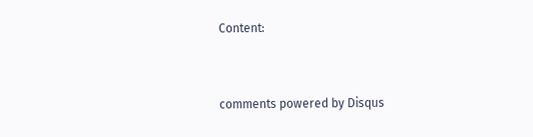Content:


comments powered by Disqus